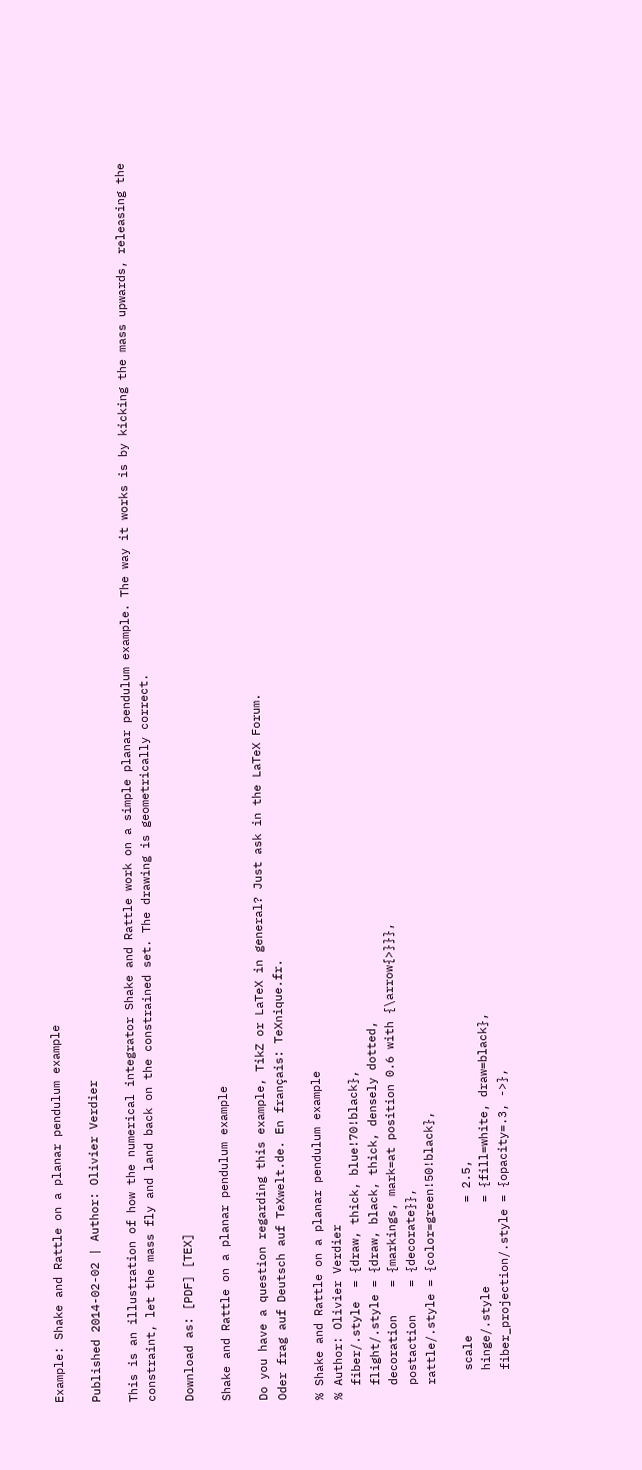Example: Shake and Rattle on a planar pendulum example

Published 2014-02-02 | Author: Olivier Verdier

This is an illustration of how the numerical integrator Shake and Rattle work on a simple planar pendulum example. The way it works is by kicking the mass upwards, releasing the constraint, let the mass fly and land back on the constrained set. The drawing is geometrically correct.

Download as: [PDF] [TEX]

Shake and Rattle on a planar pendulum example

Do you have a question regarding this example, TikZ or LaTeX in general? Just ask in the LaTeX Forum.
Oder frag auf Deutsch auf TeXwelt.de. En français: TeXnique.fr.

% Shake and Rattle on a planar pendulum example
% Author: Olivier Verdier
  fiber/.style  = {draw, thick, blue!70!black},
  flight/.style = {draw, black, thick, densely dotted,
  decoration    = {markings, mark=at position 0.6 with {\arrow{>}}},
  postaction    = {decorate}},
  rattle/.style = {color=green!50!black},

    scale                   = 2.5,
    hinge/.style            = {fill=white, draw=black},
    fiber_projection/.style = {opacity=.3, ->},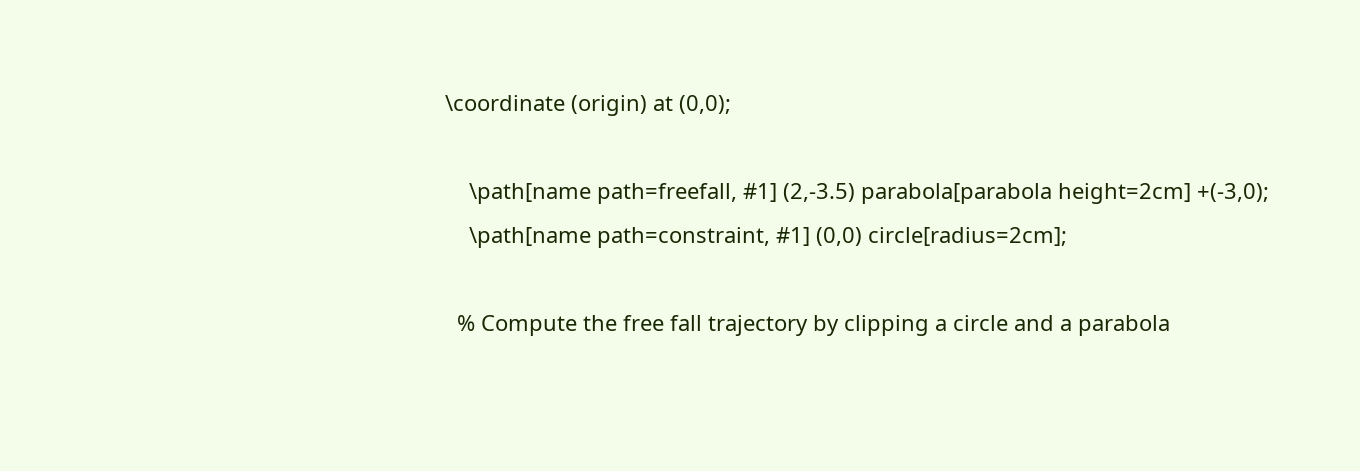\coordinate (origin) at (0,0);

    \path[name path=freefall, #1] (2,-3.5) parabola[parabola height=2cm] +(-3,0);
    \path[name path=constraint, #1] (0,0) circle[radius=2cm];

  % Compute the free fall trajectory by clipping a circle and a parabola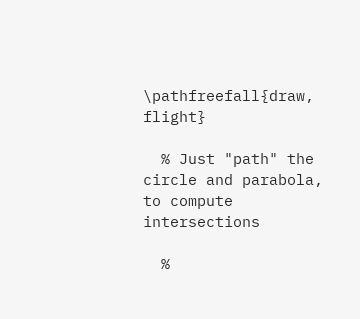\pathfreefall{draw, flight}

  % Just "path" the circle and parabola, to compute intersections

  %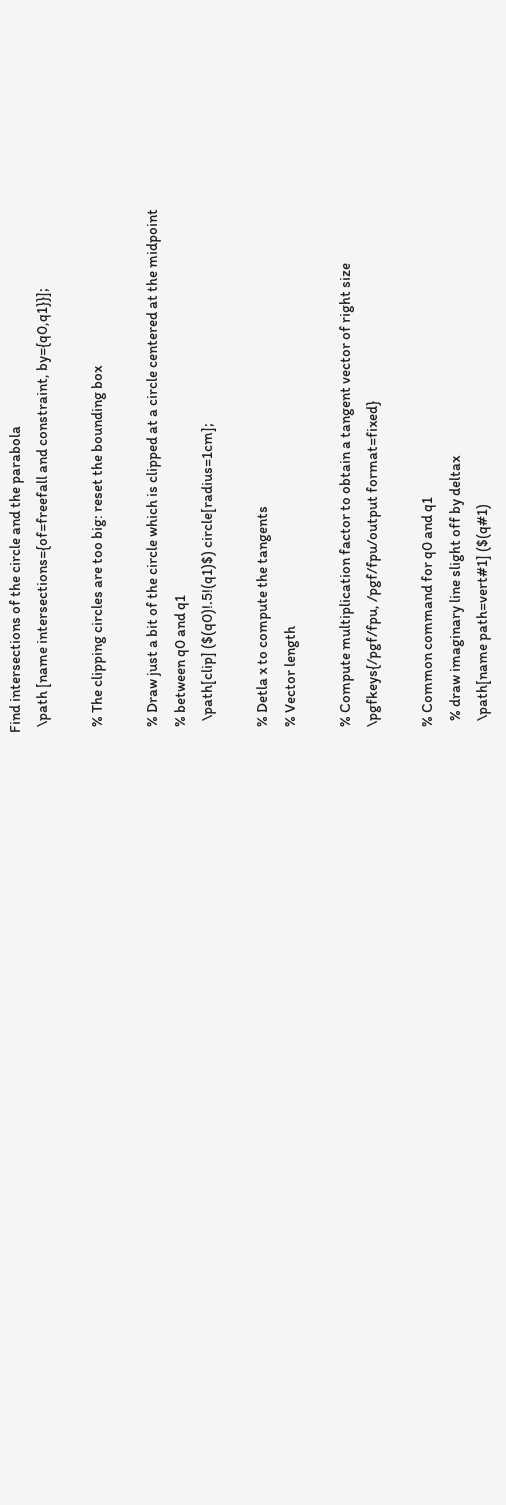Find intersections of the circle and the parabola
  \path [name intersections={of=freefall and constraint, by={q0,q1}}];

  % The clipping circles are too big: reset the bounding box

  % Draw just a bit of the circle which is clipped at a circle centered at the midpoint
  % between q0 and q1
    \path[clip] ($(q0)!.5!(q1)$) circle[radius=1cm];

  % Detla x to compute the tangents
  % Vector length

  % Compute multiplication factor to obtain a tangent vector of right size
  \pgfkeys{/pgf/fpu, /pgf/fpu/output format=fixed}

  % Common command for q0 and q1
    % draw imaginary line slight off by deltax
    \path[name path=vert#1] ($(q#1)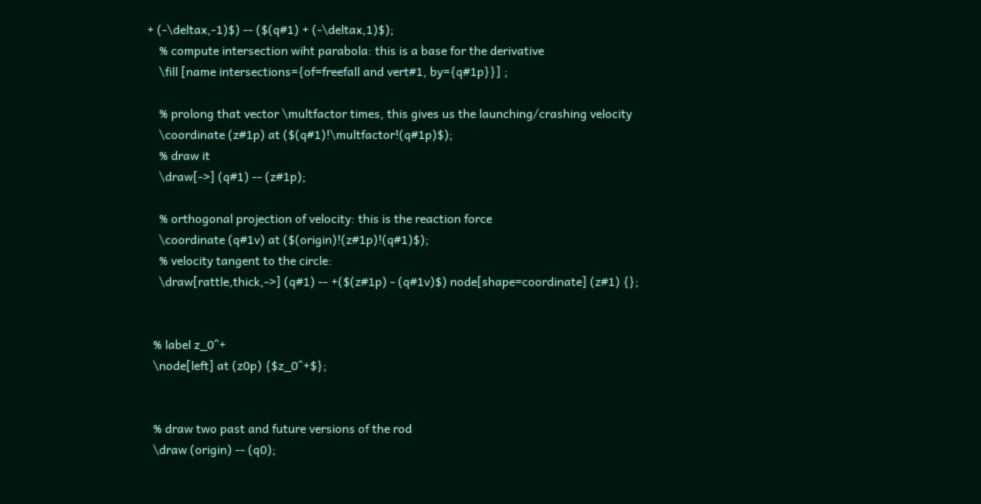+ (-\deltax,-1)$) -- ($(q#1) + (-\deltax,1)$);
    % compute intersection wiht parabola: this is a base for the derivative
    \fill [name intersections={of=freefall and vert#1, by={q#1p}}] ;

    % prolong that vector \multfactor times, this gives us the launching/crashing velocity
    \coordinate (z#1p) at ($(q#1)!\multfactor!(q#1p)$);
    % draw it
    \draw[->] (q#1) -- (z#1p);

    % orthogonal projection of velocity: this is the reaction force
    \coordinate (q#1v) at ($(origin)!(z#1p)!(q#1)$);
    % velocity tangent to the circle:
    \draw[rattle,thick,->] (q#1) -- +($(z#1p) - (q#1v)$) node[shape=coordinate] (z#1) {};


  % label z_0^+
  \node[left] at (z0p) {$z_0^+$};


  % draw two past and future versions of the rod
  \draw (origin) -- (q0);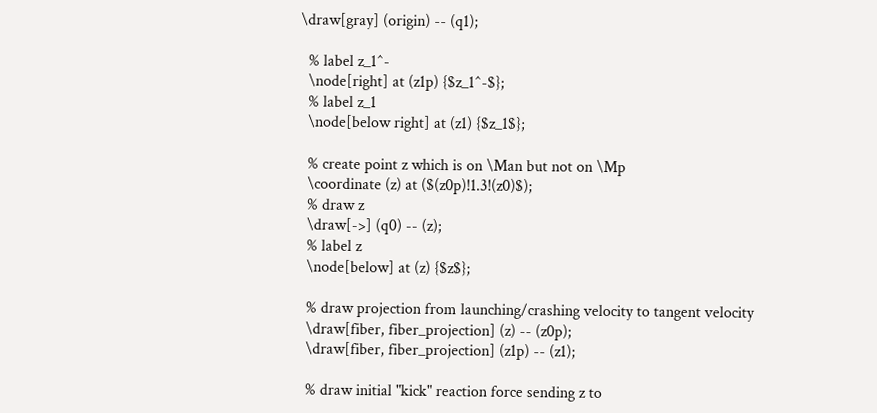\draw[gray] (origin) -- (q1);

  % label z_1^-
  \node[right] at (z1p) {$z_1^-$};
  % label z_1
  \node[below right] at (z1) {$z_1$};

  % create point z which is on \Man but not on \Mp
  \coordinate (z) at ($(z0p)!1.3!(z0)$);
  % draw z
  \draw[->] (q0) -- (z);
  % label z
  \node[below] at (z) {$z$};

  % draw projection from launching/crashing velocity to tangent velocity
  \draw[fiber, fiber_projection] (z) -- (z0p);
  \draw[fiber, fiber_projection] (z1p) -- (z1);

  % draw initial "kick" reaction force sending z to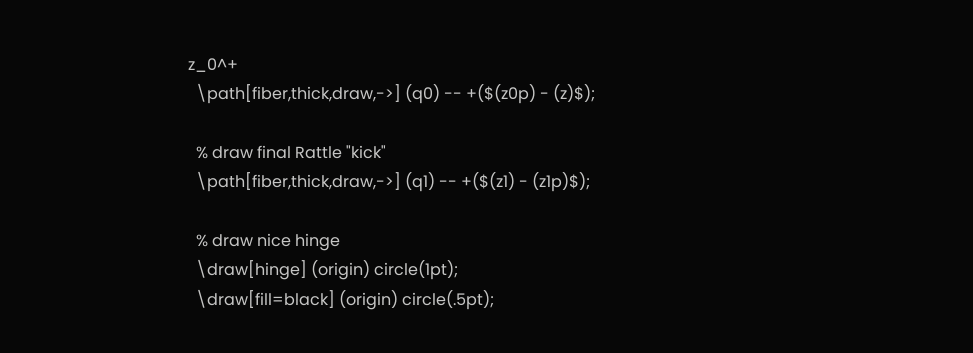z_0^+
  \path[fiber,thick,draw,->] (q0) -- +($(z0p) - (z)$);

  % draw final Rattle "kick"
  \path[fiber,thick,draw,->] (q1) -- +($(z1) - (z1p)$);

  % draw nice hinge
  \draw[hinge] (origin) circle(1pt);
  \draw[fill=black] (origin) circle(.5pt);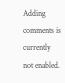Adding comments is currently not enabled.